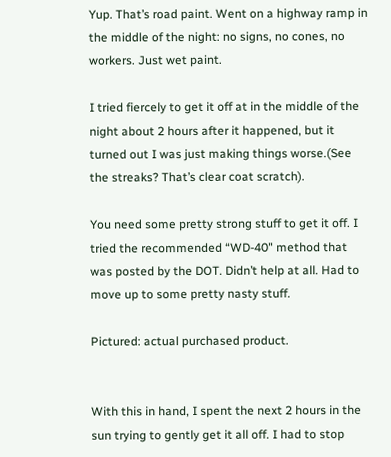Yup. That’s road paint. Went on a highway ramp in the middle of the night: no signs, no cones, no workers. Just wet paint.

I tried fiercely to get it off at in the middle of the night about 2 hours after it happened, but it turned out I was just making things worse.(See the streaks? That’s clear coat scratch).

You need some pretty strong stuff to get it off. I tried the recommended “WD-40" method that was posted by the DOT. Didn’t help at all. Had to move up to some pretty nasty stuff.

Pictured: actual purchased product.


With this in hand, I spent the next 2 hours in the sun trying to gently get it all off. I had to stop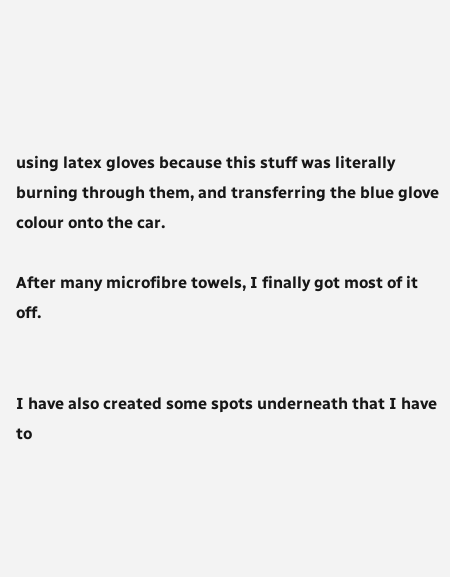using latex gloves because this stuff was literally burning through them, and transferring the blue glove colour onto the car.

After many microfibre towels, I finally got most of it off.


I have also created some spots underneath that I have to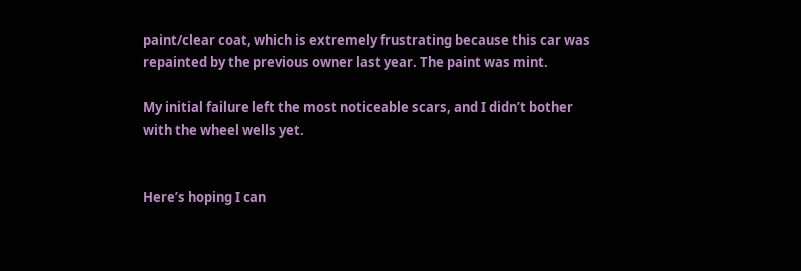paint/clear coat, which is extremely frustrating because this car was repainted by the previous owner last year. The paint was mint.

My initial failure left the most noticeable scars, and I didn’t bother with the wheel wells yet.


Here’s hoping I can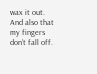wax it out. And also that my fingers don’t fall off.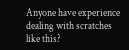Anyone have experience dealing with scratches like this?